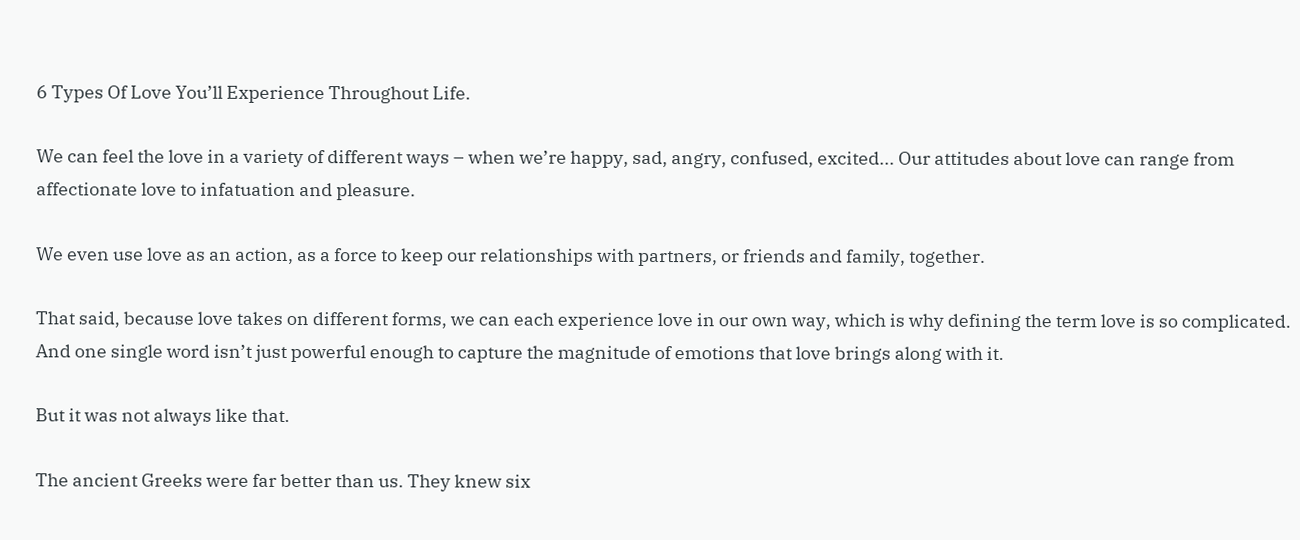6 Types Of Love You’ll Experience Throughout Life.

We can feel the love in a variety of different ways – when we’re happy, sad, angry, confused, excited... Our attitudes about love can range from affectionate love to infatuation and pleasure.

We even use love as an action, as a force to keep our relationships with partners, or friends and family, together.

That said, because love takes on different forms, we can each experience love in our own way, which is why defining the term love is so complicated. And one single word isn’t just powerful enough to capture the magnitude of emotions that love brings along with it.

But it was not always like that.

The ancient Greeks were far better than us. They knew six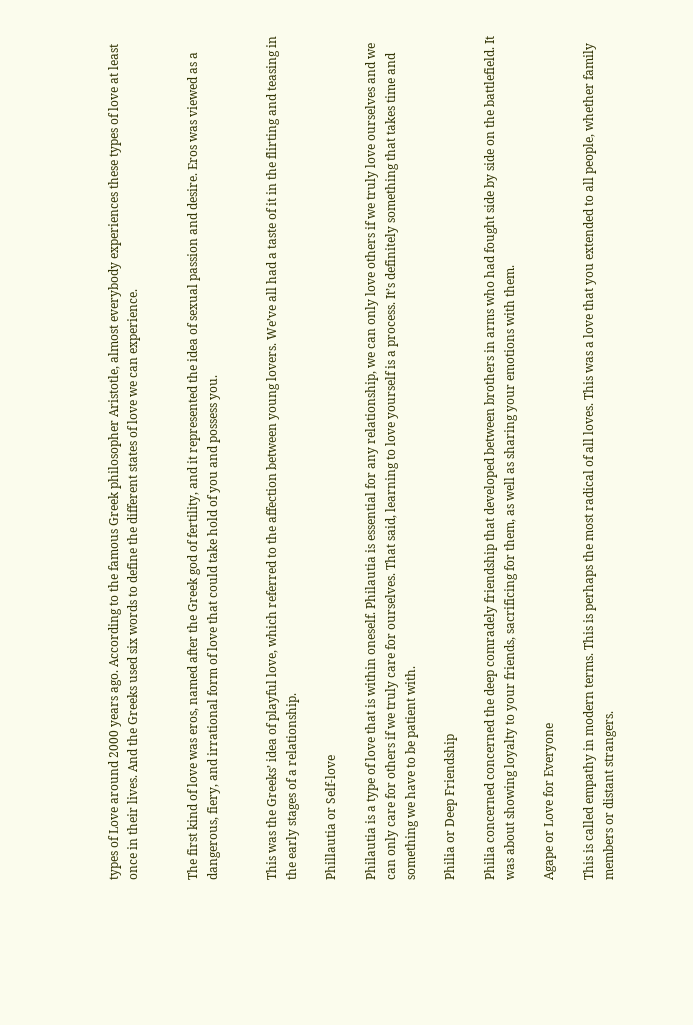types of Love around 2000 years ago. According to the famous Greek philosopher Aristotle, almost everybody experiences these types of love at least once in their lives. And the Greeks used six words to define the different states of love we can experience.


The first kind of love was eros, named after the Greek god of fertility, and it represented the idea of sexual passion and desire. Eros was viewed as a dangerous, fiery, and irrational form of love that could take hold of you and possess you.


This was the Greeks’ idea of playful love, which referred to the affection between young lovers. We’ve all had a taste of it in the flirting and teasing in the early stages of a relationship.

Phillautia or Self-love

Philautia is a type of love that is within oneself. Philautia is essential for any relationship, we can only love others if we truly love ourselves and we can only care for others if we truly care for ourselves. That said, learning to love yourself is a process. It’s definitely something that takes time and something we have to be patient with.

Philia or Deep Friendship

Philia concerned concerned the deep comradely friendship that developed between brothers in arms who had fought side by side on the battlefield. It was about showing loyalty to your friends, sacrificing for them, as well as sharing your emotions with them.

Agape or Love for Everyone

This is called empathy in modern terms. This is perhaps the most radical of all loves. This was a love that you extended to all people, whether family members or distant strangers.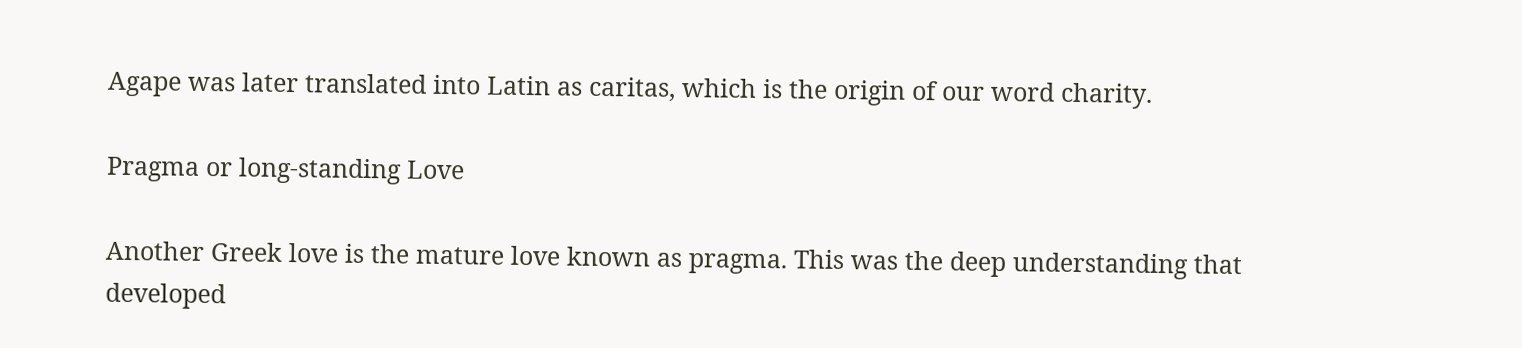Agape was later translated into Latin as caritas, which is the origin of our word charity.

Pragma or long-standing Love

Another Greek love is the mature love known as pragma. This was the deep understanding that developed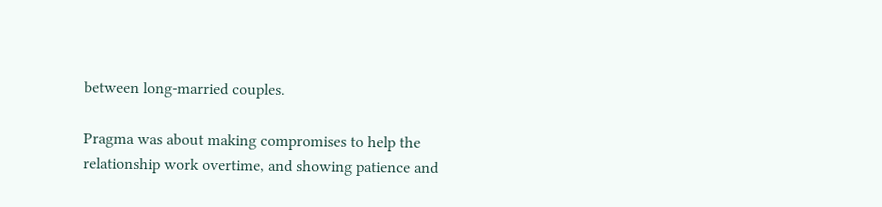between long-married couples.

Pragma was about making compromises to help the relationship work overtime, and showing patience and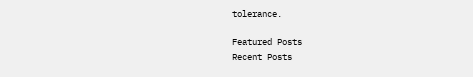tolerance.

Featured Posts
Recent Posts